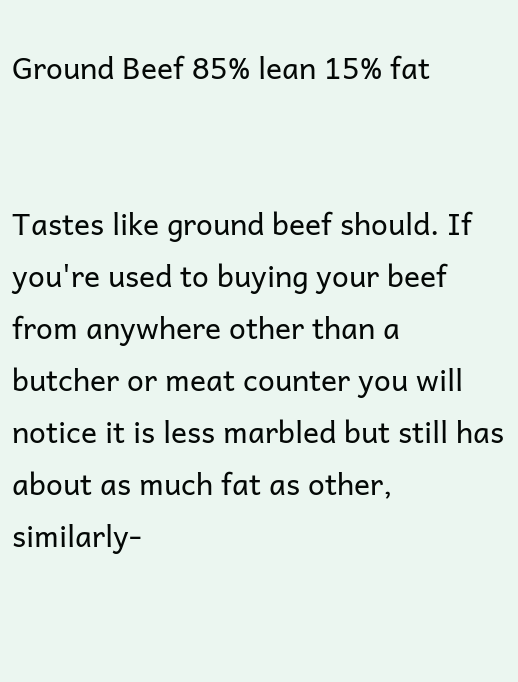Ground Beef 85% lean 15% fat


Tastes like ground beef should. If you're used to buying your beef from anywhere other than a butcher or meat counter you will notice it is less marbled but still has about as much fat as other, similarly-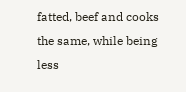fatted, beef and cooks the same, while being less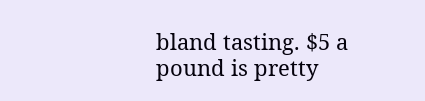bland tasting. $5 a pound is pretty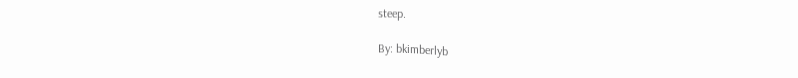steep.

By: bkimberlyb